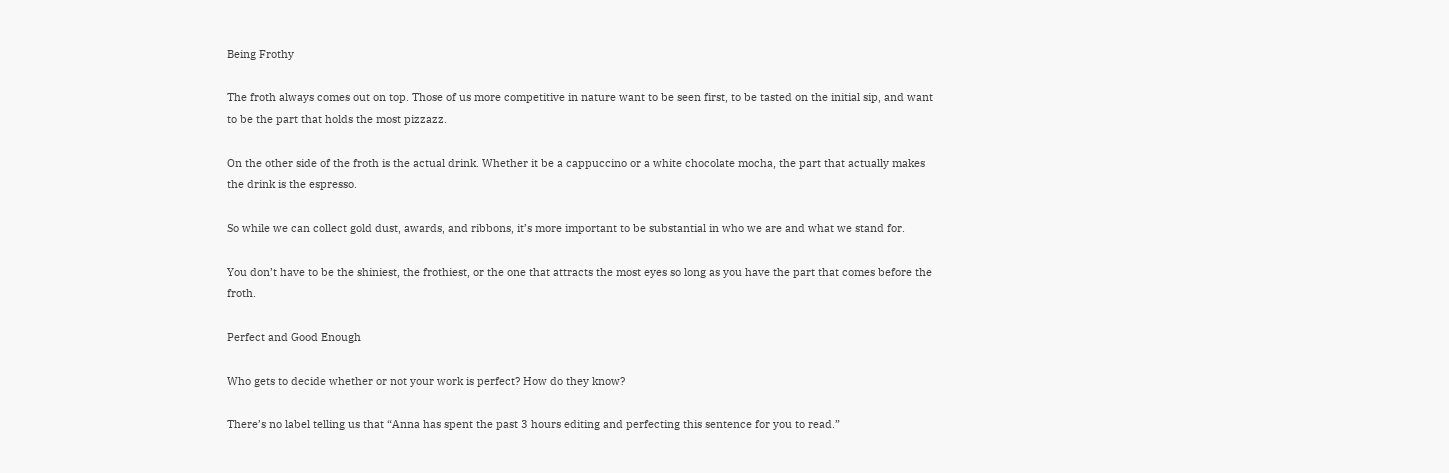Being Frothy

The froth always comes out on top. Those of us more competitive in nature want to be seen first, to be tasted on the initial sip, and want to be the part that holds the most pizzazz.

On the other side of the froth is the actual drink. Whether it be a cappuccino or a white chocolate mocha, the part that actually makes the drink is the espresso.

So while we can collect gold dust, awards, and ribbons, it’s more important to be substantial in who we are and what we stand for.

You don’t have to be the shiniest, the frothiest, or the one that attracts the most eyes so long as you have the part that comes before the froth.

Perfect and Good Enough

Who gets to decide whether or not your work is perfect? How do they know?

There’s no label telling us that “Anna has spent the past 3 hours editing and perfecting this sentence for you to read.”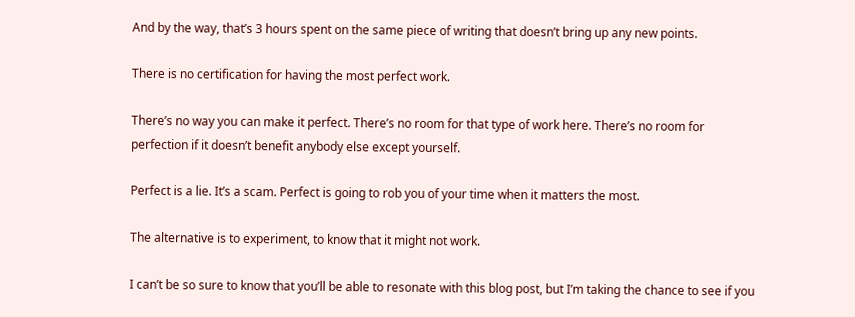And by the way, that’s 3 hours spent on the same piece of writing that doesn’t bring up any new points.

There is no certification for having the most perfect work.

There’s no way you can make it perfect. There’s no room for that type of work here. There’s no room for perfection if it doesn’t benefit anybody else except yourself.

Perfect is a lie. It’s a scam. Perfect is going to rob you of your time when it matters the most.

The alternative is to experiment, to know that it might not work.

I can’t be so sure to know that you’ll be able to resonate with this blog post, but I’m taking the chance to see if you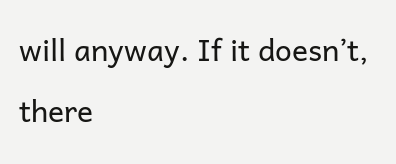will anyway. If it doesn’t, there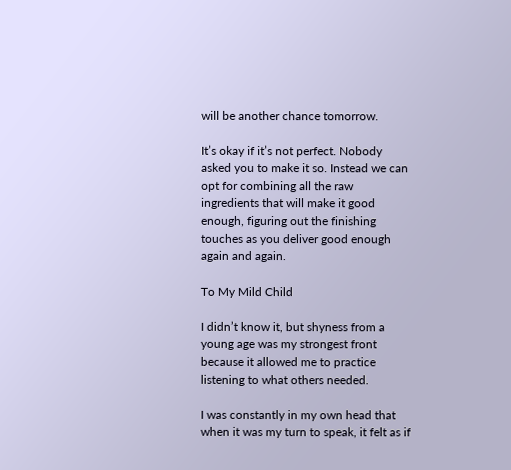will be another chance tomorrow.

It’s okay if it’s not perfect. Nobody asked you to make it so. Instead we can opt for combining all the raw ingredients that will make it good enough, figuring out the finishing touches as you deliver good enough again and again.

To My Mild Child

I didn’t know it, but shyness from a young age was my strongest front because it allowed me to practice listening to what others needed.

I was constantly in my own head that when it was my turn to speak, it felt as if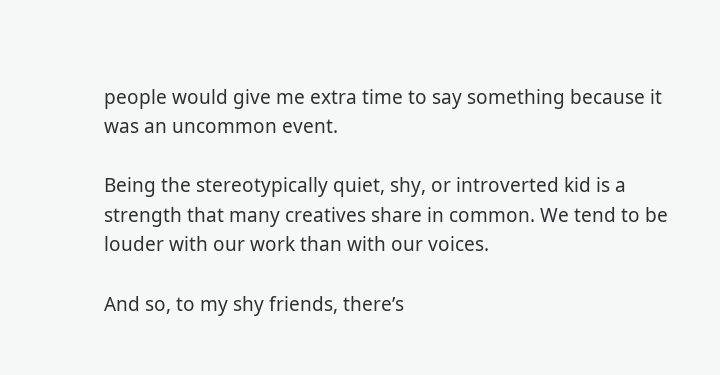people would give me extra time to say something because it was an uncommon event.

Being the stereotypically quiet, shy, or introverted kid is a strength that many creatives share in common. We tend to be louder with our work than with our voices.

And so, to my shy friends, there’s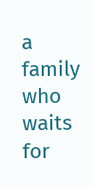a family who waits for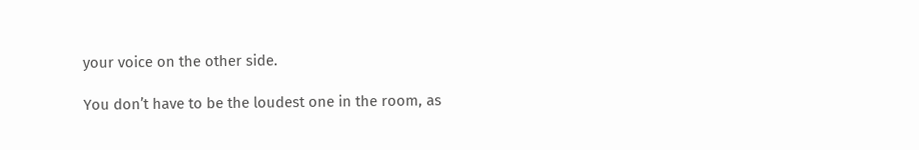your voice on the other side.

You don’t have to be the loudest one in the room, as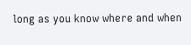long as you know where and when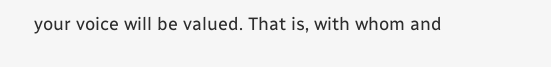your voice will be valued. That is, with whom and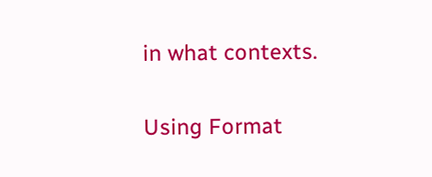in what contexts.

Using Format